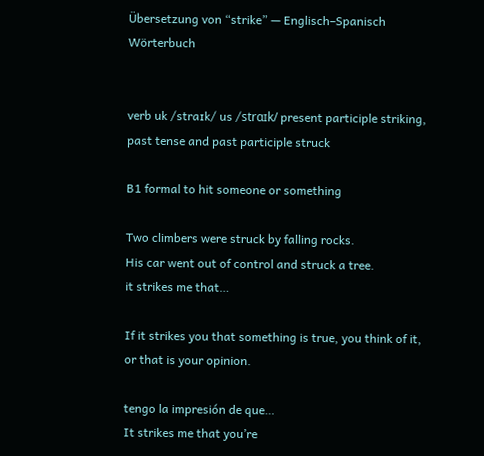Übersetzung von “strike” — Englisch–Spanisch Wörterbuch


verb uk /straɪk/ us /strɑɪk/ present participle striking, past tense and past participle struck

B1 formal to hit someone or something

Two climbers were struck by falling rocks.
His car went out of control and struck a tree.
it strikes me that…

If it strikes you that something is true, you think of it, or that is your opinion.

tengo la impresión de que…
It strikes me that you’re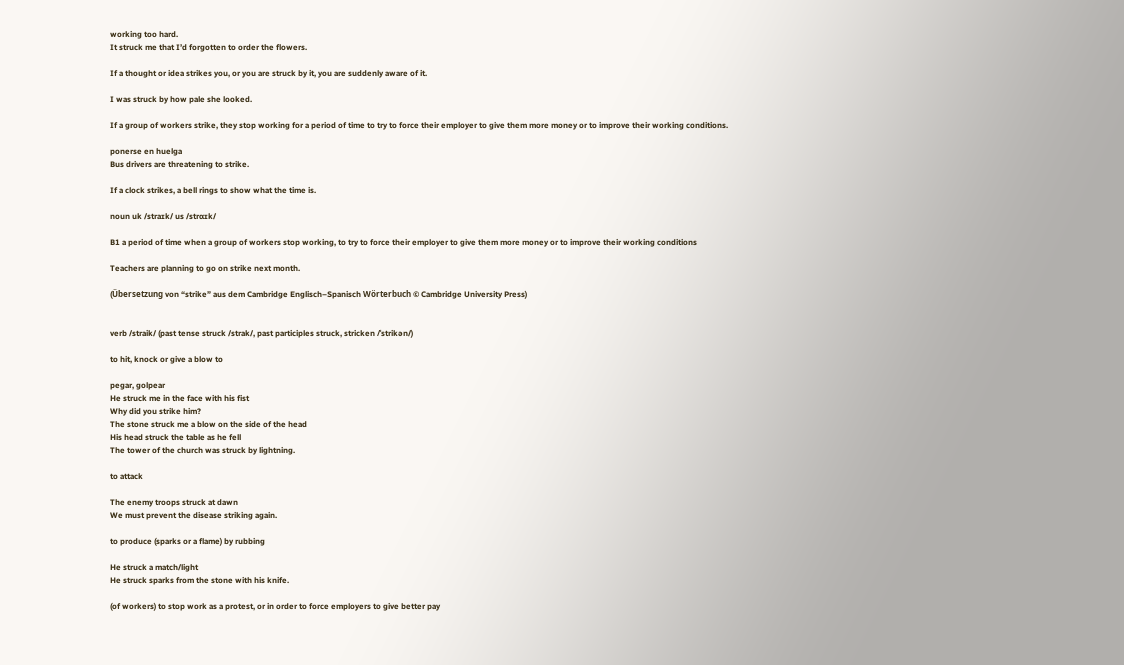working too hard.
It struck me that I’d forgotten to order the flowers.

If a thought or idea strikes you, or you are struck by it, you are suddenly aware of it.

I was struck by how pale she looked.

If a group of workers strike, they stop working for a period of time to try to force their employer to give them more money or to improve their working conditions.

ponerse en huelga
Bus drivers are threatening to strike.

If a clock strikes, a bell rings to show what the time is.

noun uk /straɪk/ us /strɑɪk/

B1 a period of time when a group of workers stop working, to try to force their employer to give them more money or to improve their working conditions

Teachers are planning to go on strike next month.

(Übersetzung von “strike” aus dem Cambridge Englisch–Spanisch Wörterbuch © Cambridge University Press)


verb /straik/ (past tense struck /strak/, past participles struck, stricken /ˈstrikən/)

to hit, knock or give a blow to

pegar, golpear
He struck me in the face with his fist
Why did you strike him?
The stone struck me a blow on the side of the head
His head struck the table as he fell
The tower of the church was struck by lightning.

to attack

The enemy troops struck at dawn
We must prevent the disease striking again.

to produce (sparks or a flame) by rubbing

He struck a match/light
He struck sparks from the stone with his knife.

(of workers) to stop work as a protest, or in order to force employers to give better pay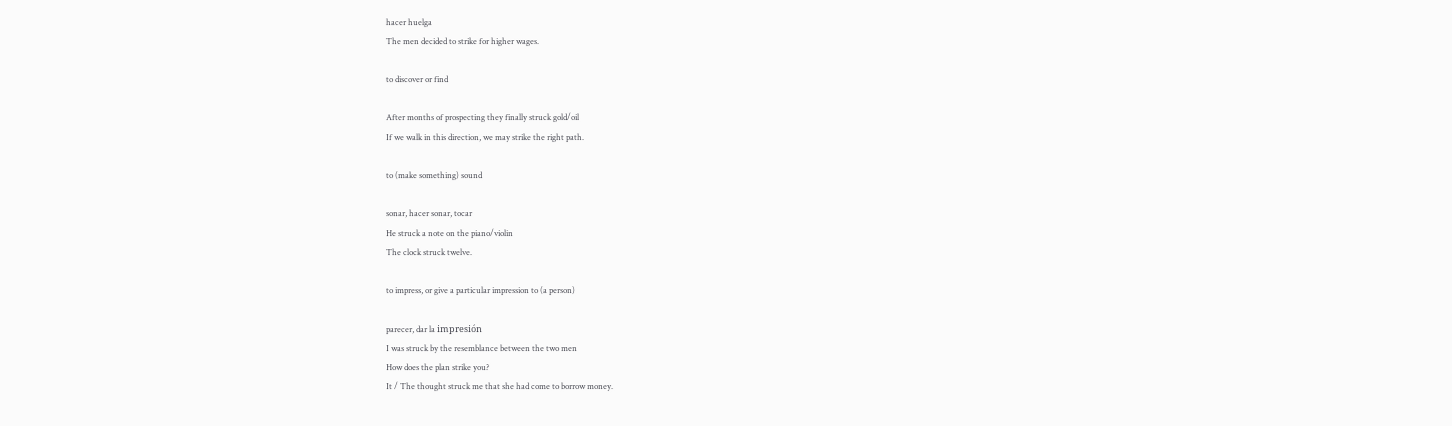hacer huelga
The men decided to strike for higher wages.

to discover or find

After months of prospecting they finally struck gold/oil
If we walk in this direction, we may strike the right path.

to (make something) sound

sonar, hacer sonar, tocar
He struck a note on the piano/violin
The clock struck twelve.

to impress, or give a particular impression to (a person)

parecer, dar la impresión
I was struck by the resemblance between the two men
How does the plan strike you?
It / The thought struck me that she had come to borrow money.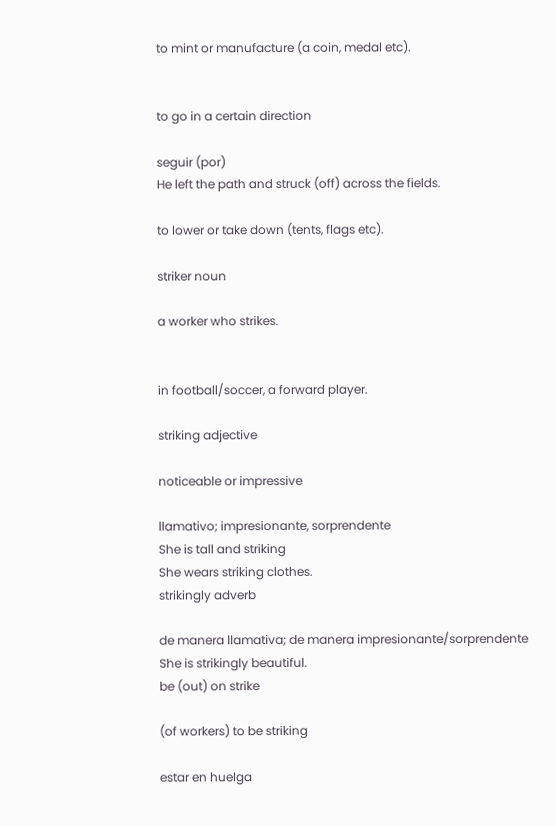to mint or manufacture (a coin, medal etc).


to go in a certain direction

seguir (por)
He left the path and struck (off) across the fields.

to lower or take down (tents, flags etc).

striker noun

a worker who strikes.


in football/soccer, a forward player.

striking adjective

noticeable or impressive

llamativo; impresionante, sorprendente
She is tall and striking
She wears striking clothes.
strikingly adverb

de manera llamativa; de manera impresionante/sorprendente
She is strikingly beautiful.
be (out) on strike

(of workers) to be striking

estar en huelga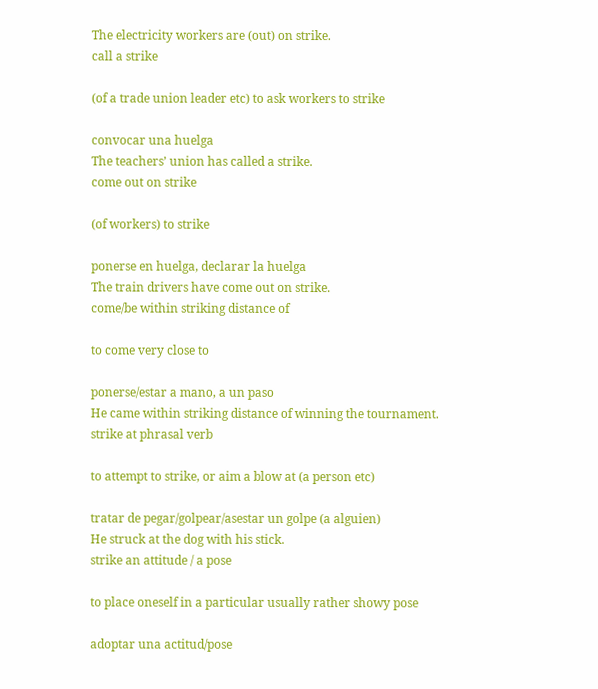The electricity workers are (out) on strike.
call a strike

(of a trade union leader etc) to ask workers to strike

convocar una huelga
The teachers’ union has called a strike.
come out on strike

(of workers) to strike

ponerse en huelga, declarar la huelga
The train drivers have come out on strike.
come/be within striking distance of

to come very close to

ponerse/estar a mano, a un paso
He came within striking distance of winning the tournament.
strike at phrasal verb

to attempt to strike, or aim a blow at (a person etc)

tratar de pegar/golpear/asestar un golpe (a alguien)
He struck at the dog with his stick.
strike an attitude / a pose

to place oneself in a particular usually rather showy pose

adoptar una actitud/pose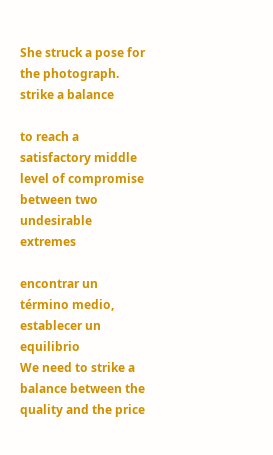She struck a pose for the photograph.
strike a balance

to reach a satisfactory middle level of compromise between two undesirable extremes

encontrar un término medio, establecer un equilibrio
We need to strike a balance between the quality and the price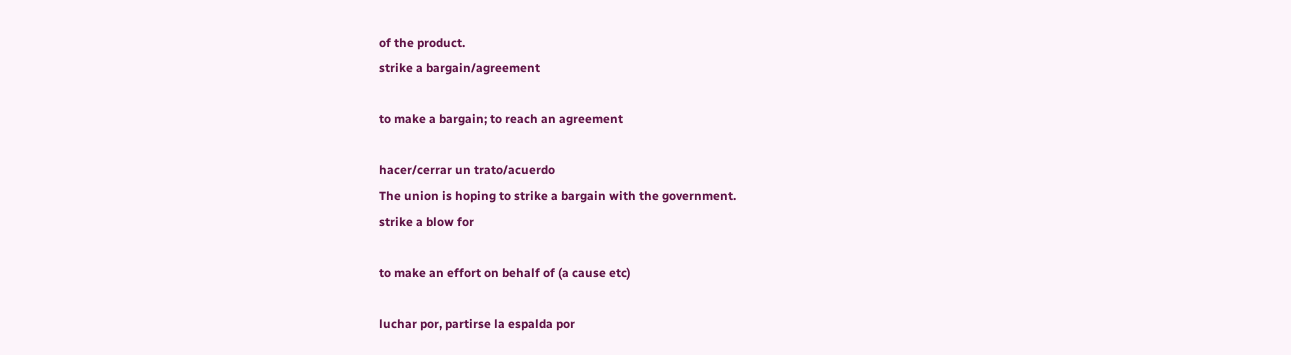of the product.
strike a bargain/agreement

to make a bargain; to reach an agreement

hacer/cerrar un trato/acuerdo
The union is hoping to strike a bargain with the government.
strike a blow for

to make an effort on behalf of (a cause etc)

luchar por, partirse la espalda por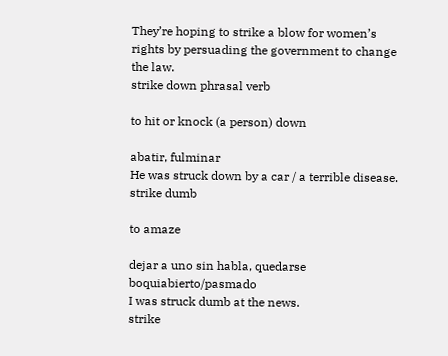They’re hoping to strike a blow for women’s rights by persuading the government to change the law.
strike down phrasal verb

to hit or knock (a person) down

abatir, fulminar
He was struck down by a car / a terrible disease.
strike dumb

to amaze

dejar a uno sin habla, quedarse boquiabierto/pasmado
I was struck dumb at the news.
strike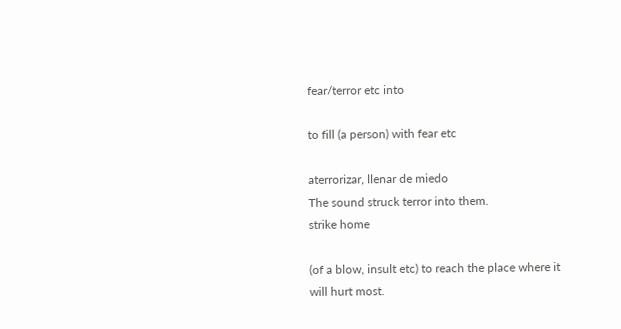fear/terror etc into

to fill (a person) with fear etc

aterrorizar, llenar de miedo
The sound struck terror into them.
strike home

(of a blow, insult etc) to reach the place where it will hurt most.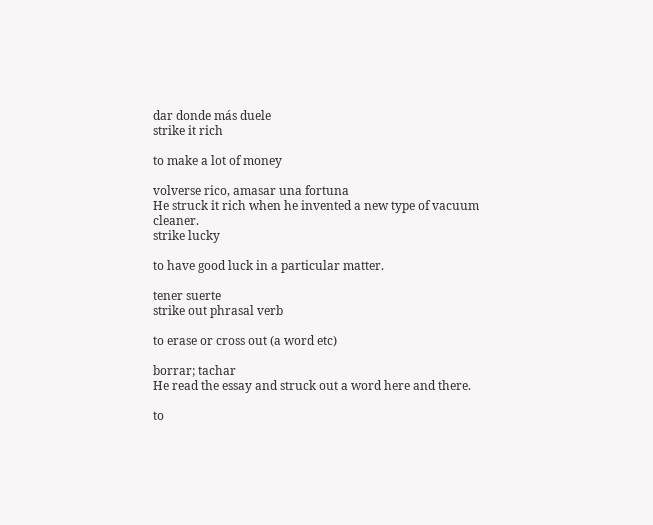dar donde más duele
strike it rich

to make a lot of money

volverse rico, amasar una fortuna
He struck it rich when he invented a new type of vacuum cleaner.
strike lucky

to have good luck in a particular matter.

tener suerte
strike out phrasal verb

to erase or cross out (a word etc)

borrar; tachar
He read the essay and struck out a word here and there.

to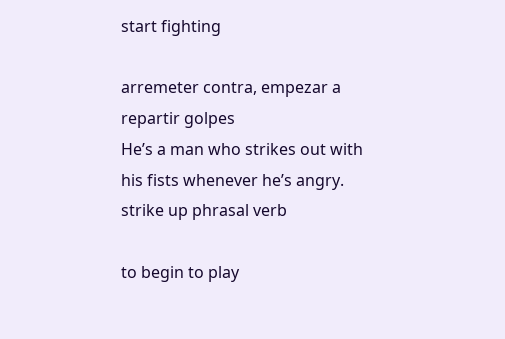start fighting

arremeter contra, empezar a repartir golpes
He’s a man who strikes out with his fists whenever he’s angry.
strike up phrasal verb

to begin to play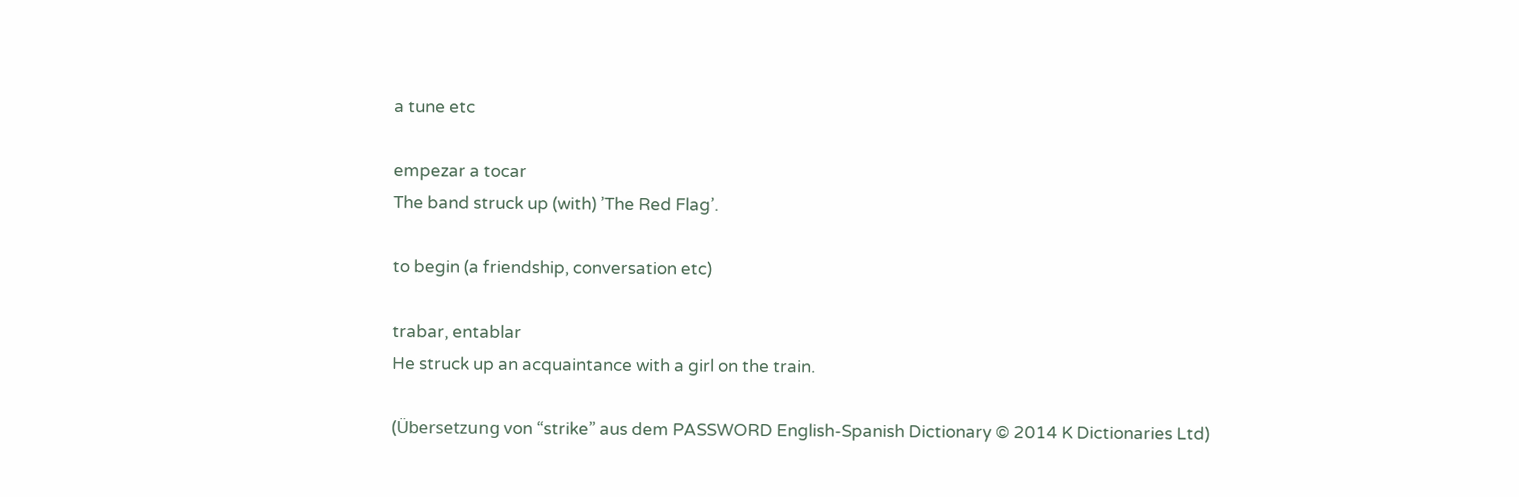a tune etc

empezar a tocar
The band struck up (with) ’The Red Flag’.

to begin (a friendship, conversation etc)

trabar, entablar
He struck up an acquaintance with a girl on the train.

(Übersetzung von “strike” aus dem PASSWORD English-Spanish Dictionary © 2014 K Dictionaries Ltd)